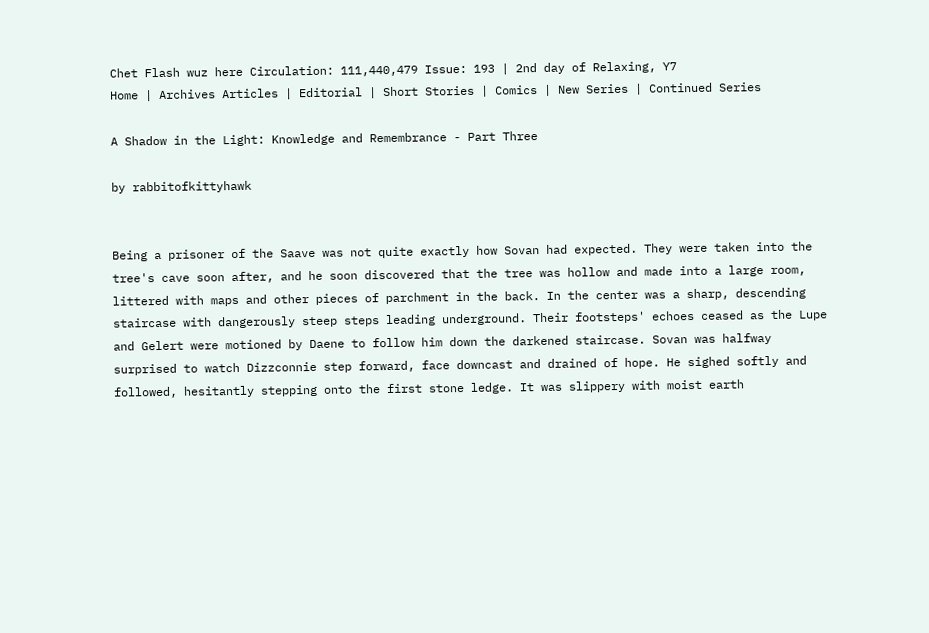Chet Flash wuz here Circulation: 111,440,479 Issue: 193 | 2nd day of Relaxing, Y7
Home | Archives Articles | Editorial | Short Stories | Comics | New Series | Continued Series

A Shadow in the Light: Knowledge and Remembrance - Part Three

by rabbitofkittyhawk


Being a prisoner of the Saave was not quite exactly how Sovan had expected. They were taken into the tree's cave soon after, and he soon discovered that the tree was hollow and made into a large room, littered with maps and other pieces of parchment in the back. In the center was a sharp, descending staircase with dangerously steep steps leading underground. Their footsteps' echoes ceased as the Lupe and Gelert were motioned by Daene to follow him down the darkened staircase. Sovan was halfway surprised to watch Dizzconnie step forward, face downcast and drained of hope. He sighed softly and followed, hesitantly stepping onto the first stone ledge. It was slippery with moist earth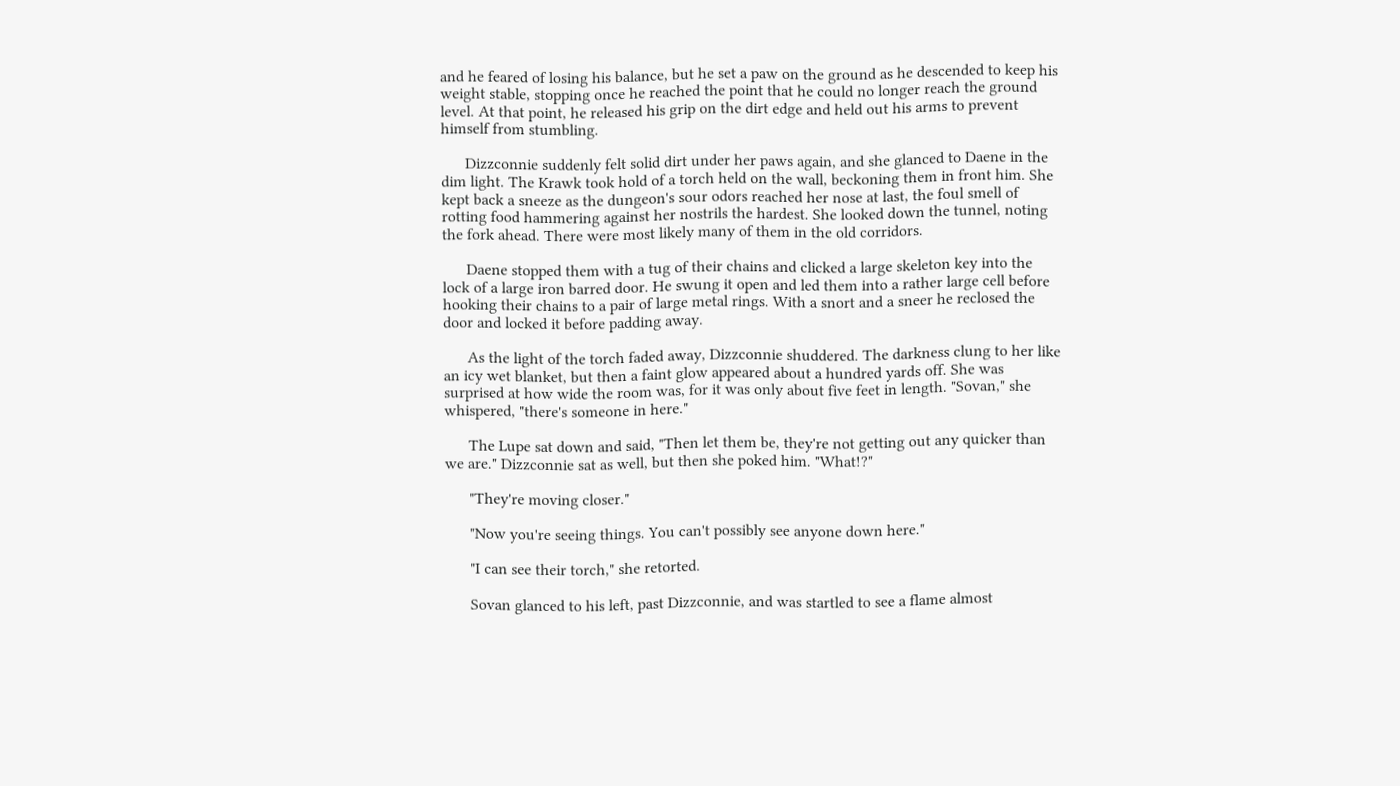and he feared of losing his balance, but he set a paw on the ground as he descended to keep his weight stable, stopping once he reached the point that he could no longer reach the ground level. At that point, he released his grip on the dirt edge and held out his arms to prevent himself from stumbling.

      Dizzconnie suddenly felt solid dirt under her paws again, and she glanced to Daene in the dim light. The Krawk took hold of a torch held on the wall, beckoning them in front him. She kept back a sneeze as the dungeon's sour odors reached her nose at last, the foul smell of rotting food hammering against her nostrils the hardest. She looked down the tunnel, noting the fork ahead. There were most likely many of them in the old corridors.

      Daene stopped them with a tug of their chains and clicked a large skeleton key into the lock of a large iron barred door. He swung it open and led them into a rather large cell before hooking their chains to a pair of large metal rings. With a snort and a sneer he reclosed the door and locked it before padding away.

      As the light of the torch faded away, Dizzconnie shuddered. The darkness clung to her like an icy wet blanket, but then a faint glow appeared about a hundred yards off. She was surprised at how wide the room was, for it was only about five feet in length. "Sovan," she whispered, "there's someone in here."

      The Lupe sat down and said, "Then let them be, they're not getting out any quicker than we are." Dizzconnie sat as well, but then she poked him. "What!?"

      "They're moving closer."

      "Now you're seeing things. You can't possibly see anyone down here."

      "I can see their torch," she retorted.

      Sovan glanced to his left, past Dizzconnie, and was startled to see a flame almost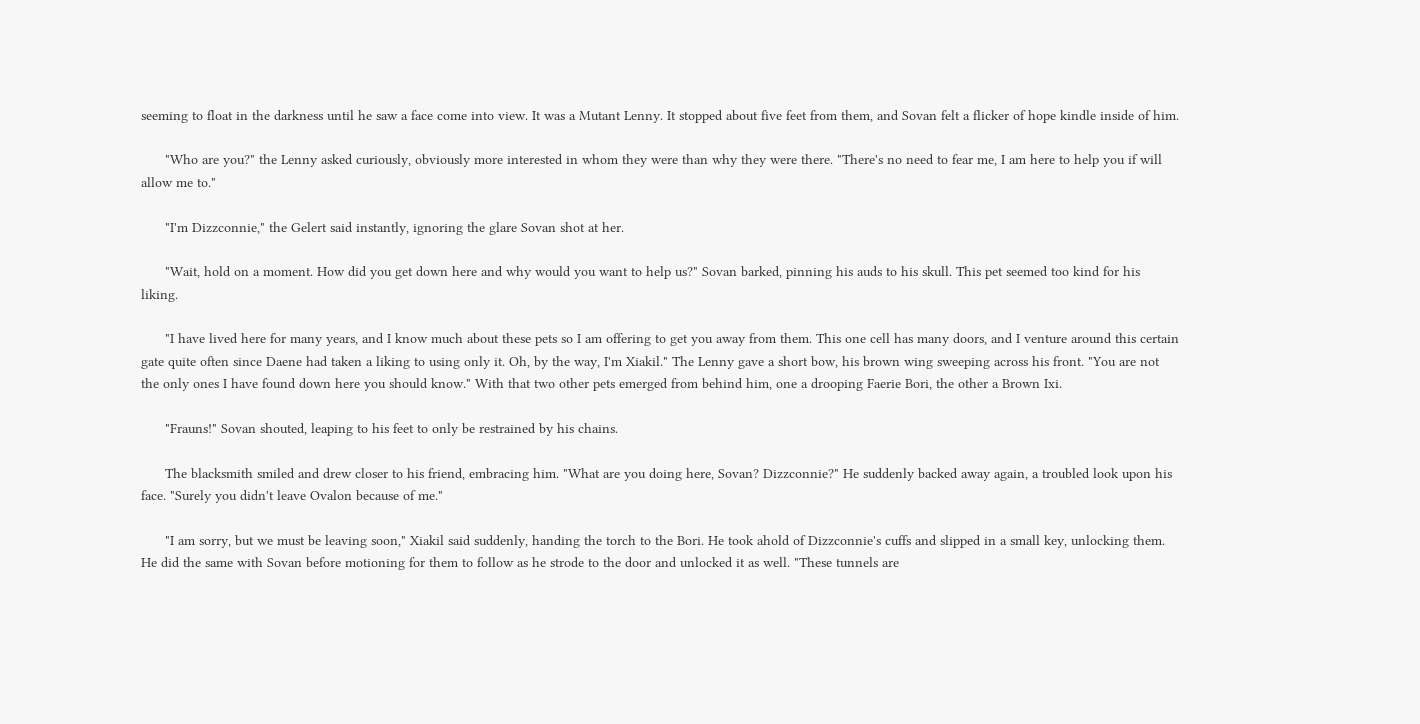seeming to float in the darkness until he saw a face come into view. It was a Mutant Lenny. It stopped about five feet from them, and Sovan felt a flicker of hope kindle inside of him.

      "Who are you?" the Lenny asked curiously, obviously more interested in whom they were than why they were there. "There's no need to fear me, I am here to help you if will allow me to."

      "I'm Dizzconnie," the Gelert said instantly, ignoring the glare Sovan shot at her.

      "Wait, hold on a moment. How did you get down here and why would you want to help us?" Sovan barked, pinning his auds to his skull. This pet seemed too kind for his liking.

      "I have lived here for many years, and I know much about these pets so I am offering to get you away from them. This one cell has many doors, and I venture around this certain gate quite often since Daene had taken a liking to using only it. Oh, by the way, I'm Xiakil." The Lenny gave a short bow, his brown wing sweeping across his front. "You are not the only ones I have found down here you should know." With that two other pets emerged from behind him, one a drooping Faerie Bori, the other a Brown Ixi.

      "Frauns!" Sovan shouted, leaping to his feet to only be restrained by his chains.

      The blacksmith smiled and drew closer to his friend, embracing him. "What are you doing here, Sovan? Dizzconnie?" He suddenly backed away again, a troubled look upon his face. "Surely you didn't leave Ovalon because of me."

      "I am sorry, but we must be leaving soon," Xiakil said suddenly, handing the torch to the Bori. He took ahold of Dizzconnie's cuffs and slipped in a small key, unlocking them. He did the same with Sovan before motioning for them to follow as he strode to the door and unlocked it as well. "These tunnels are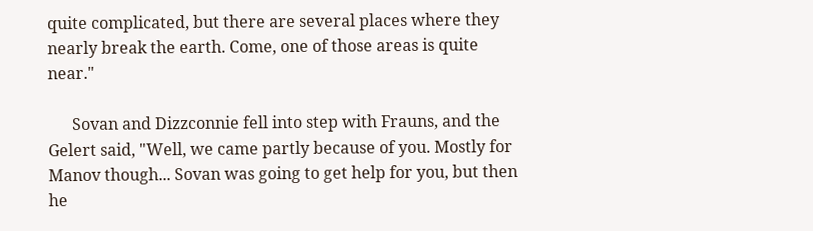quite complicated, but there are several places where they nearly break the earth. Come, one of those areas is quite near."

      Sovan and Dizzconnie fell into step with Frauns, and the Gelert said, "Well, we came partly because of you. Mostly for Manov though... Sovan was going to get help for you, but then he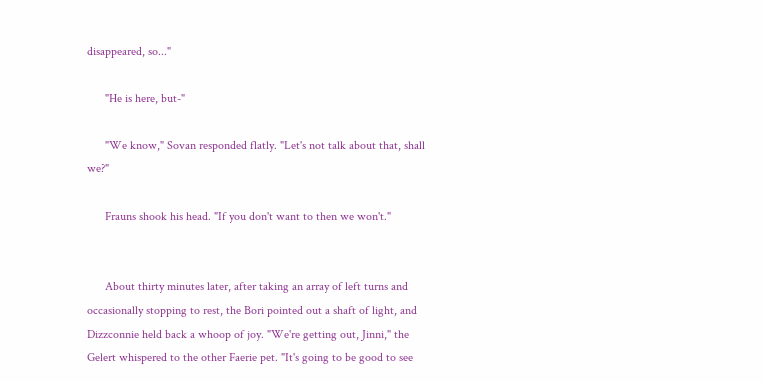disappeared, so..."

      "He is here, but-"

      "We know," Sovan responded flatly. "Let's not talk about that, shall we?"

      Frauns shook his head. "If you don't want to then we won't."


      About thirty minutes later, after taking an array of left turns and occasionally stopping to rest, the Bori pointed out a shaft of light, and Dizzconnie held back a whoop of joy. "We're getting out, Jinni," the Gelert whispered to the other Faerie pet. "It's going to be good to see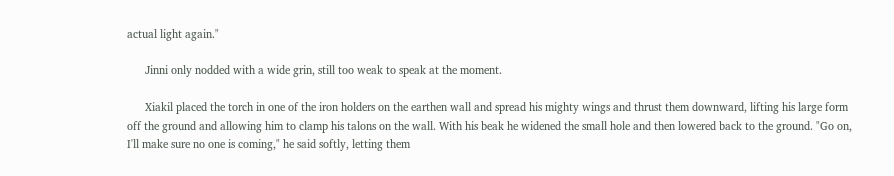actual light again."

      Jinni only nodded with a wide grin, still too weak to speak at the moment.

      Xiakil placed the torch in one of the iron holders on the earthen wall and spread his mighty wings and thrust them downward, lifting his large form off the ground and allowing him to clamp his talons on the wall. With his beak he widened the small hole and then lowered back to the ground. "Go on, I'll make sure no one is coming," he said softly, letting them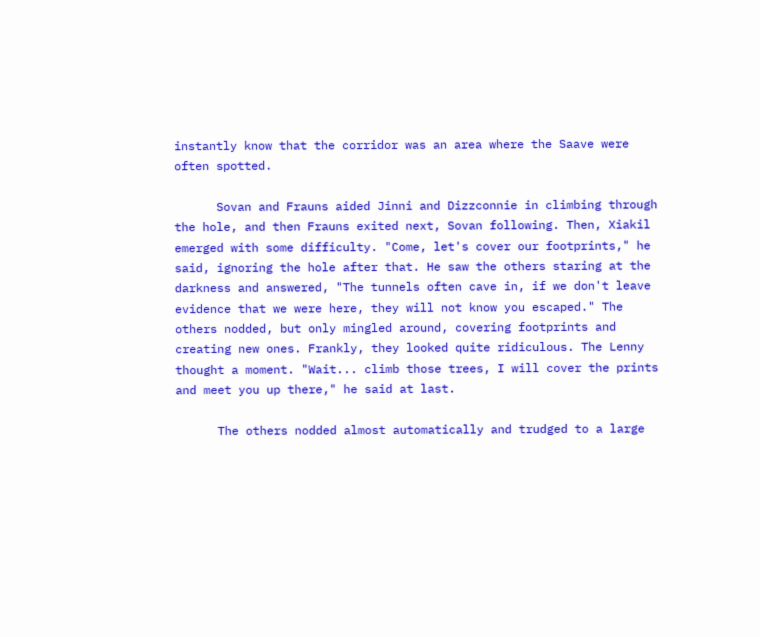instantly know that the corridor was an area where the Saave were often spotted.

      Sovan and Frauns aided Jinni and Dizzconnie in climbing through the hole, and then Frauns exited next, Sovan following. Then, Xiakil emerged with some difficulty. "Come, let's cover our footprints," he said, ignoring the hole after that. He saw the others staring at the darkness and answered, "The tunnels often cave in, if we don't leave evidence that we were here, they will not know you escaped." The others nodded, but only mingled around, covering footprints and creating new ones. Frankly, they looked quite ridiculous. The Lenny thought a moment. "Wait... climb those trees, I will cover the prints and meet you up there," he said at last.

      The others nodded almost automatically and trudged to a large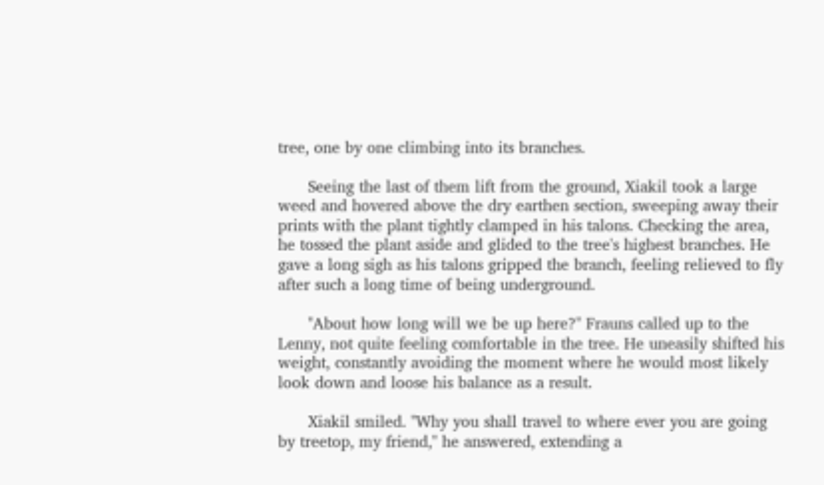tree, one by one climbing into its branches.

      Seeing the last of them lift from the ground, Xiakil took a large weed and hovered above the dry earthen section, sweeping away their prints with the plant tightly clamped in his talons. Checking the area, he tossed the plant aside and glided to the tree's highest branches. He gave a long sigh as his talons gripped the branch, feeling relieved to fly after such a long time of being underground.

      "About how long will we be up here?" Frauns called up to the Lenny, not quite feeling comfortable in the tree. He uneasily shifted his weight, constantly avoiding the moment where he would most likely look down and loose his balance as a result.

      Xiakil smiled. "Why you shall travel to where ever you are going by treetop, my friend," he answered, extending a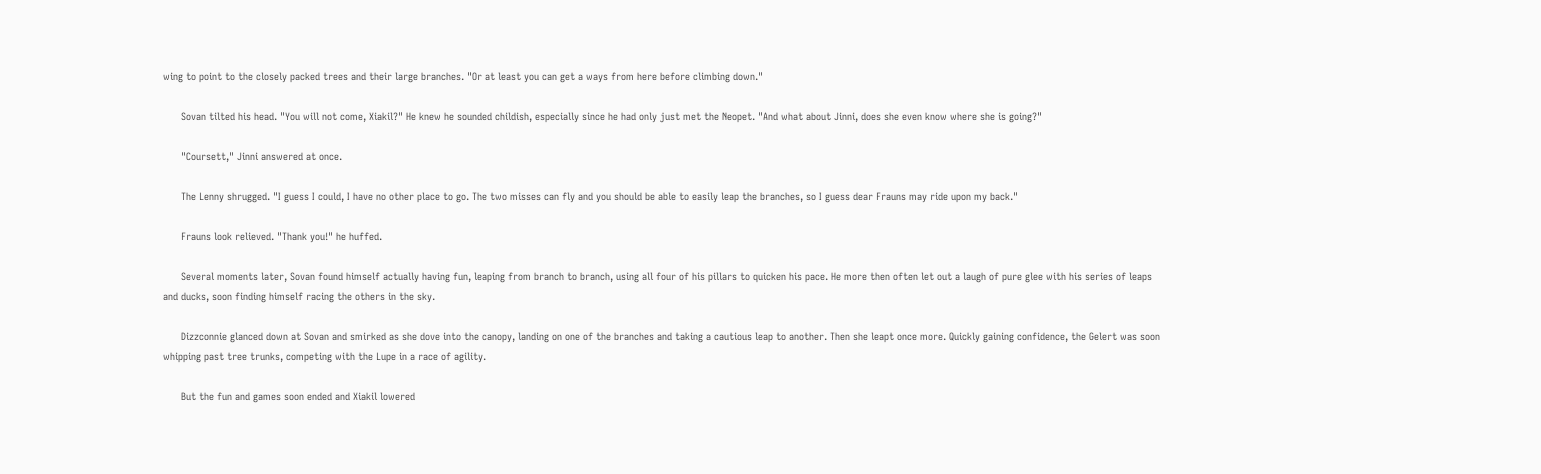wing to point to the closely packed trees and their large branches. "Or at least you can get a ways from here before climbing down."

      Sovan tilted his head. "You will not come, Xiakil?" He knew he sounded childish, especially since he had only just met the Neopet. "And what about Jinni, does she even know where she is going?"

      "Coursett," Jinni answered at once.

      The Lenny shrugged. "I guess I could, I have no other place to go. The two misses can fly and you should be able to easily leap the branches, so I guess dear Frauns may ride upon my back."

      Frauns look relieved. "Thank you!" he huffed.

      Several moments later, Sovan found himself actually having fun, leaping from branch to branch, using all four of his pillars to quicken his pace. He more then often let out a laugh of pure glee with his series of leaps and ducks, soon finding himself racing the others in the sky.

      Dizzconnie glanced down at Sovan and smirked as she dove into the canopy, landing on one of the branches and taking a cautious leap to another. Then she leapt once more. Quickly gaining confidence, the Gelert was soon whipping past tree trunks, competing with the Lupe in a race of agility.

      But the fun and games soon ended and Xiakil lowered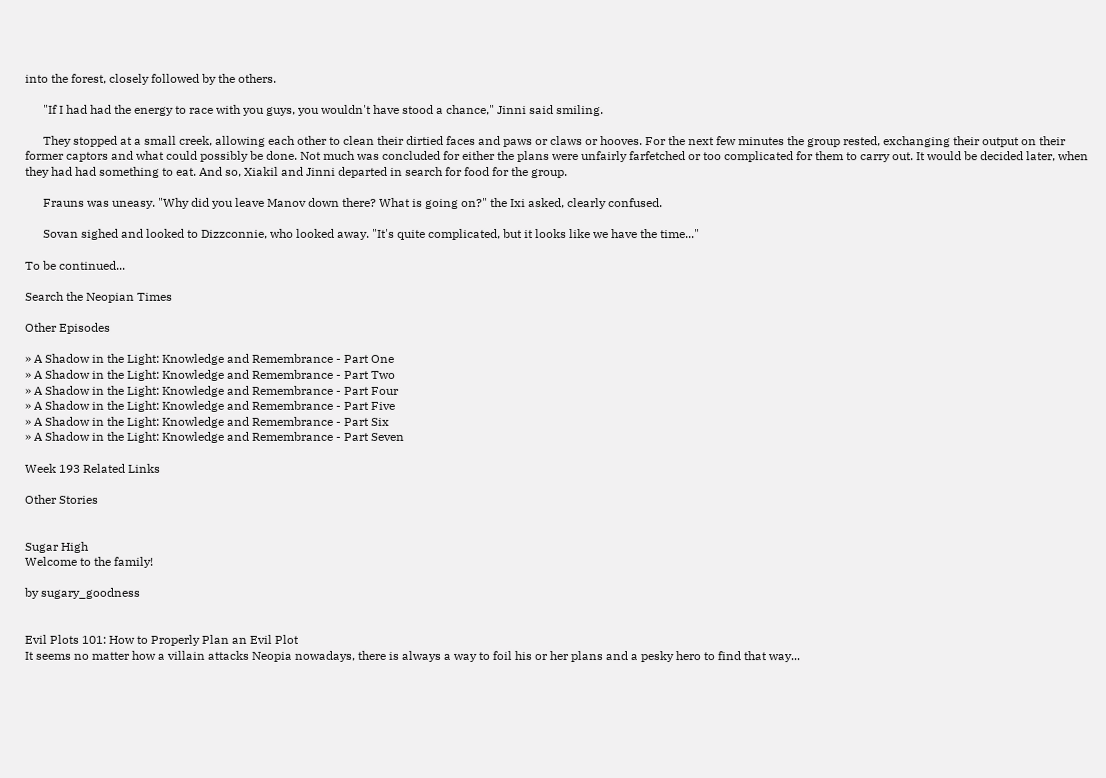into the forest, closely followed by the others.

      "If I had had the energy to race with you guys, you wouldn't have stood a chance," Jinni said smiling.

      They stopped at a small creek, allowing each other to clean their dirtied faces and paws or claws or hooves. For the next few minutes the group rested, exchanging their output on their former captors and what could possibly be done. Not much was concluded for either the plans were unfairly farfetched or too complicated for them to carry out. It would be decided later, when they had had something to eat. And so, Xiakil and Jinni departed in search for food for the group.

      Frauns was uneasy. "Why did you leave Manov down there? What is going on?" the Ixi asked, clearly confused.

      Sovan sighed and looked to Dizzconnie, who looked away. "It's quite complicated, but it looks like we have the time..."

To be continued...

Search the Neopian Times

Other Episodes

» A Shadow in the Light: Knowledge and Remembrance - Part One
» A Shadow in the Light: Knowledge and Remembrance - Part Two
» A Shadow in the Light: Knowledge and Remembrance - Part Four
» A Shadow in the Light: Knowledge and Remembrance - Part Five
» A Shadow in the Light: Knowledge and Remembrance - Part Six
» A Shadow in the Light: Knowledge and Remembrance - Part Seven

Week 193 Related Links

Other Stories


Sugar High
Welcome to the family!

by sugary_goodness


Evil Plots 101: How to Properly Plan an Evil Plot
It seems no matter how a villain attacks Neopia nowadays, there is always a way to foil his or her plans and a pesky hero to find that way...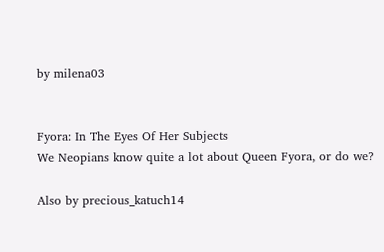by milena03


Fyora: In The Eyes Of Her Subjects
We Neopians know quite a lot about Queen Fyora, or do we?

Also by precious_katuch14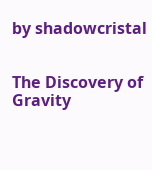by shadowcristal


The Discovery of Gravity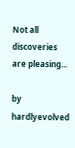Not all discoveries are pleasing...

by hardlyevolved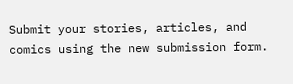Submit your stories, articles, and comics using the new submission form.